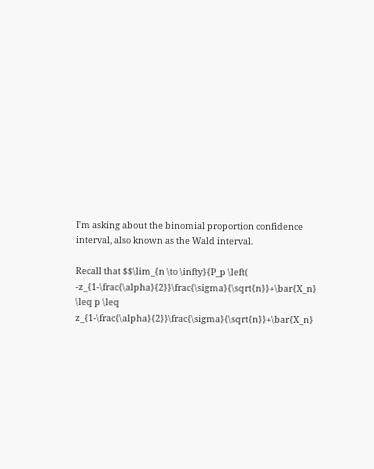I'm asking about the binomial proportion confidence interval, also known as the Wald interval.

Recall that $$\lim_{n \to \infty}{P_p \left( -z_{1-\frac{\alpha}{2}}\frac{\sigma}{\sqrt{n}}+\bar{X_n} \leq p \leq z_{1-\frac{\alpha}{2}}\frac{\sigma}{\sqrt{n}}+\bar{X_n}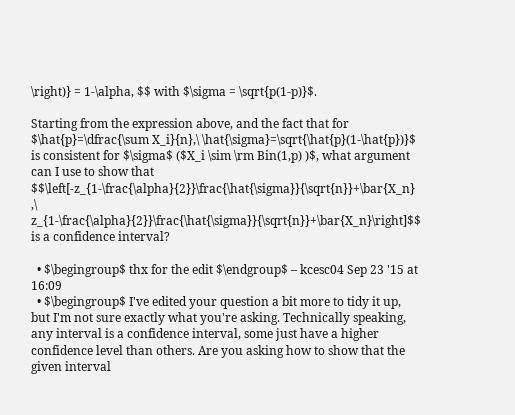\right)} = 1-\alpha, $$ with $\sigma = \sqrt{p(1-p)}$.

Starting from the expression above, and the fact that for $\hat{p}=\dfrac{\sum X_i}{n},\ \hat{\sigma}=\sqrt{\hat{p}(1-\hat{p})}$ is consistent for $\sigma$ ($X_i \sim \rm Bin(1,p) )$, what argument can I use to show that $$\left[-z_{1-\frac{\alpha}{2}}\frac{\hat{\sigma}}{\sqrt{n}}+\bar{X_n} ,\ z_{1-\frac{\alpha}{2}}\frac{\hat{\sigma}}{\sqrt{n}}+\bar{X_n}\right]$$ is a confidence interval?

  • $\begingroup$ thx for the edit $\endgroup$ – kcesc04 Sep 23 '15 at 16:09
  • $\begingroup$ I've edited your question a bit more to tidy it up, but I'm not sure exactly what you're asking. Technically speaking, any interval is a confidence interval, some just have a higher confidence level than others. Are you asking how to show that the given interval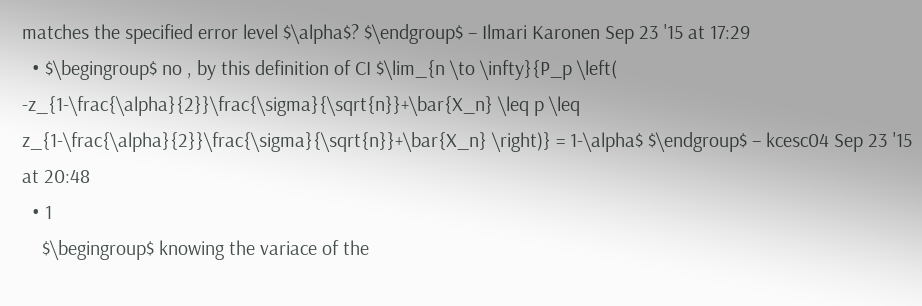matches the specified error level $\alpha$? $\endgroup$ – Ilmari Karonen Sep 23 '15 at 17:29
  • $\begingroup$ no , by this definition of CI $\lim_{n \to \infty}{P_p \left( -z_{1-\frac{\alpha}{2}}\frac{\sigma}{\sqrt{n}}+\bar{X_n} \leq p \leq z_{1-\frac{\alpha}{2}}\frac{\sigma}{\sqrt{n}}+\bar{X_n} \right)} = 1-\alpha$ $\endgroup$ – kcesc04 Sep 23 '15 at 20:48
  • 1
    $\begingroup$ knowing the variace of the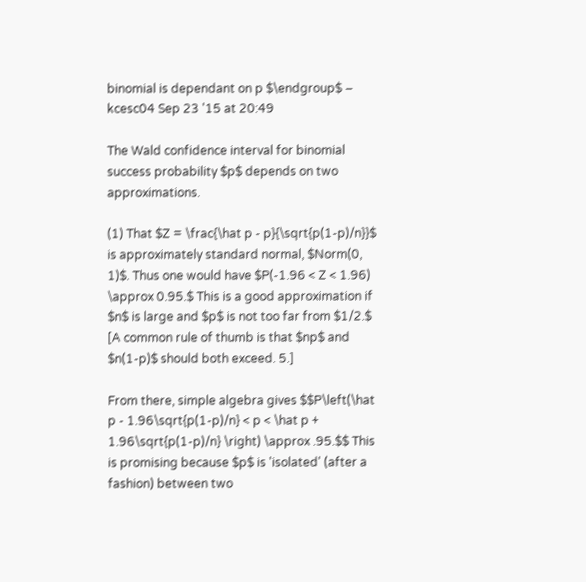binomial is dependant on p $\endgroup$ – kcesc04 Sep 23 '15 at 20:49

The Wald confidence interval for binomial success probability $p$ depends on two approximations.

(1) That $Z = \frac{\hat p - p}{\sqrt{p(1-p)/n}}$ is approximately standard normal, $Norm(0, 1)$. Thus one would have $P(-1.96 < Z < 1.96) \approx 0.95.$ This is a good approximation if $n$ is large and $p$ is not too far from $1/2.$ [A common rule of thumb is that $np$ and $n(1-p)$ should both exceed. 5.]

From there, simple algebra gives $$P\left(\hat p - 1.96\sqrt{p(1-p)/n} < p < \hat p + 1.96\sqrt{p(1-p)/n} \right) \approx .95.$$ This is promising because $p$ is 'isolated' (after a fashion) between two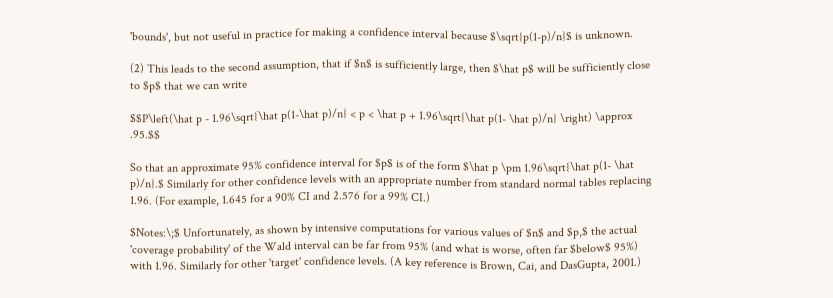'bounds', but not useful in practice for making a confidence interval because $\sqrt{p(1-p)/n}$ is unknown.

(2) This leads to the second assumption, that if $n$ is sufficiently large, then $\hat p$ will be sufficiently close to $p$ that we can write

$$P\left(\hat p - 1.96\sqrt{\hat p(1-\hat p)/n} < p < \hat p + 1.96\sqrt{\hat p(1- \hat p)/n} \right) \approx .95.$$

So that an approximate 95% confidence interval for $p$ is of the form $\hat p \pm 1.96\sqrt{\hat p(1- \hat p)/n}.$ Similarly for other confidence levels with an appropriate number from standard normal tables replacing 1.96. (For example, 1.645 for a 90% CI and 2.576 for a 99% CI.)

$Notes:\;$ Unfortunately, as shown by intensive computations for various values of $n$ and $p,$ the actual 'coverage probability' of the Wald interval can be far from 95% (and what is worse, often far $below$ 95%) with 1.96. Similarly for other 'target' confidence levels. (A key reference is Brown, Cai, and DasGupta, 2001.)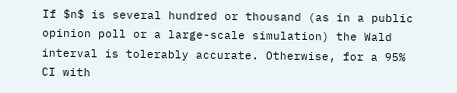If $n$ is several hundred or thousand (as in a public opinion poll or a large-scale simulation) the Wald interval is tolerably accurate. Otherwise, for a 95% CI with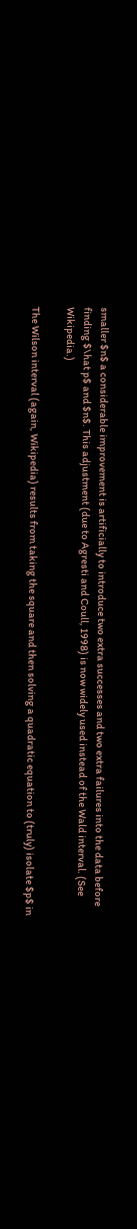smaller $n$ a considerable improvement is artificially to introduce two extra successes and two extra failures into the data before finding $\hat p$ and $n$. This adjustment (due to Agresti and Coull, 1998) is now widely used instead of the Wald interval. (See Wikipedia.)

The Wilson interval (again, Wikipedia) results from taking the square and then solving a quadratic equation to (truly) isolate $p$ in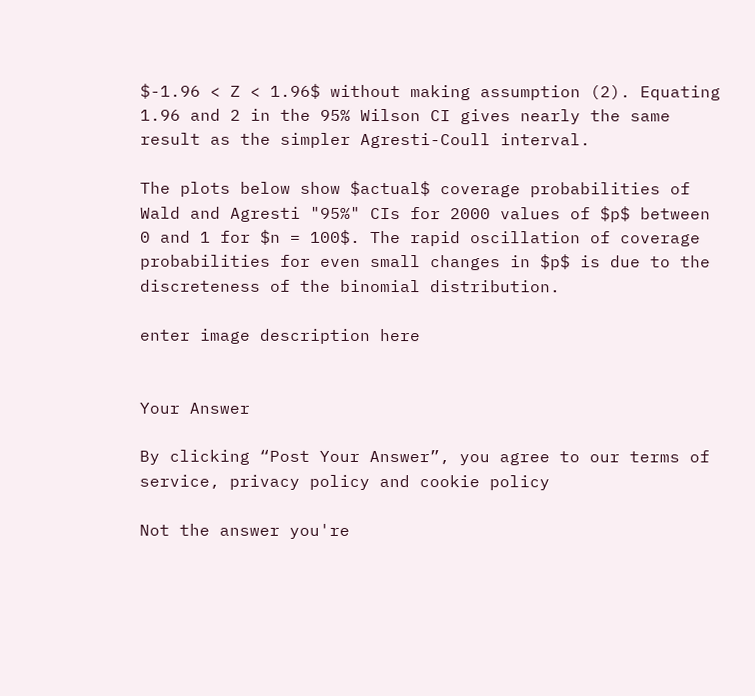$-1.96 < Z < 1.96$ without making assumption (2). Equating 1.96 and 2 in the 95% Wilson CI gives nearly the same result as the simpler Agresti-Coull interval.

The plots below show $actual$ coverage probabilities of Wald and Agresti "95%" CIs for 2000 values of $p$ between 0 and 1 for $n = 100$. The rapid oscillation of coverage probabilities for even small changes in $p$ is due to the discreteness of the binomial distribution.

enter image description here


Your Answer

By clicking “Post Your Answer”, you agree to our terms of service, privacy policy and cookie policy

Not the answer you're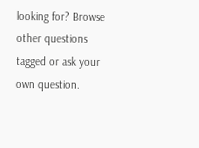looking for? Browse other questions tagged or ask your own question.